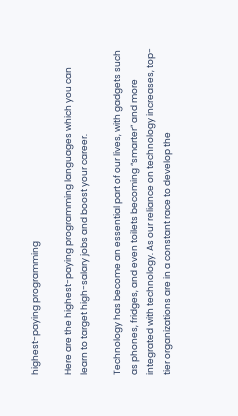highest-paying programming

Here are the highest-paying programming languages which you can learn to target high-salary jobs and boost your career.

Technology has become an essential part of our lives, with gadgets such as phones, fridges, and even toilets becoming “smarter” and more integrated with technology. As our reliance on technology increases, top-tier organizations are in a constant race to develop the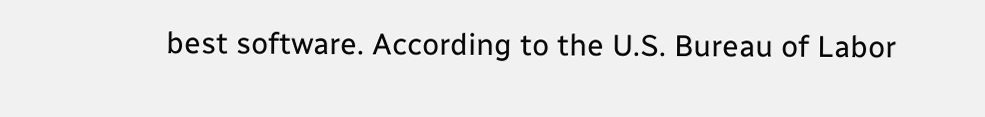best software. According to the U.S. Bureau of Labor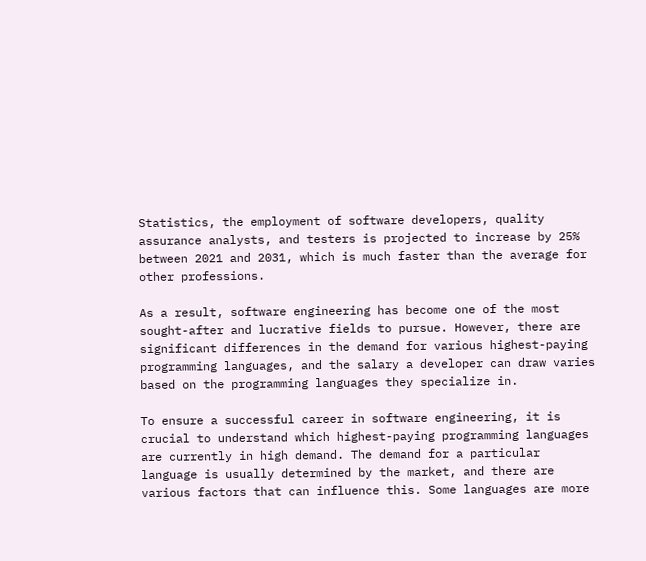Statistics, the employment of software developers, quality assurance analysts, and testers is projected to increase by 25% between 2021 and 2031, which is much faster than the average for other professions.

As a result, software engineering has become one of the most sought-after and lucrative fields to pursue. However, there are significant differences in the demand for various highest-paying programming languages, and the salary a developer can draw varies based on the programming languages they specialize in.

To ensure a successful career in software engineering, it is crucial to understand which highest-paying programming languages are currently in high demand. The demand for a particular language is usually determined by the market, and there are various factors that can influence this. Some languages are more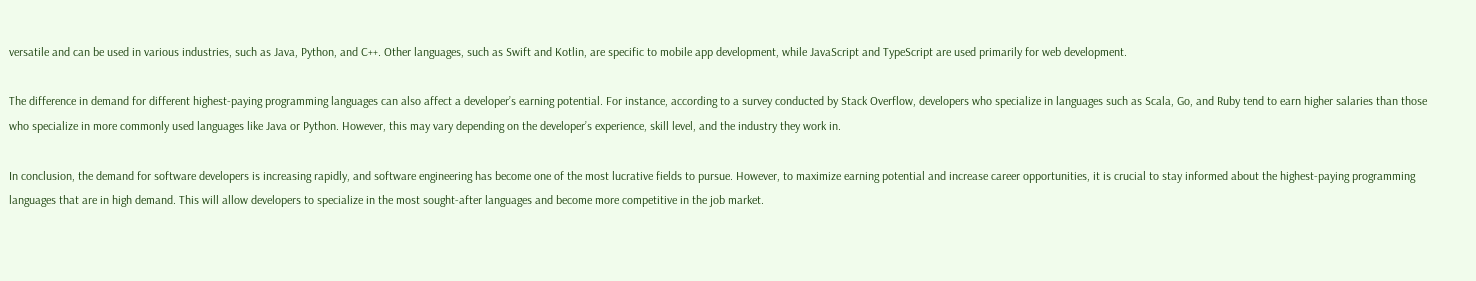versatile and can be used in various industries, such as Java, Python, and C++. Other languages, such as Swift and Kotlin, are specific to mobile app development, while JavaScript and TypeScript are used primarily for web development.

The difference in demand for different highest-paying programming languages can also affect a developer’s earning potential. For instance, according to a survey conducted by Stack Overflow, developers who specialize in languages such as Scala, Go, and Ruby tend to earn higher salaries than those who specialize in more commonly used languages like Java or Python. However, this may vary depending on the developer’s experience, skill level, and the industry they work in.

In conclusion, the demand for software developers is increasing rapidly, and software engineering has become one of the most lucrative fields to pursue. However, to maximize earning potential and increase career opportunities, it is crucial to stay informed about the highest-paying programming languages that are in high demand. This will allow developers to specialize in the most sought-after languages and become more competitive in the job market.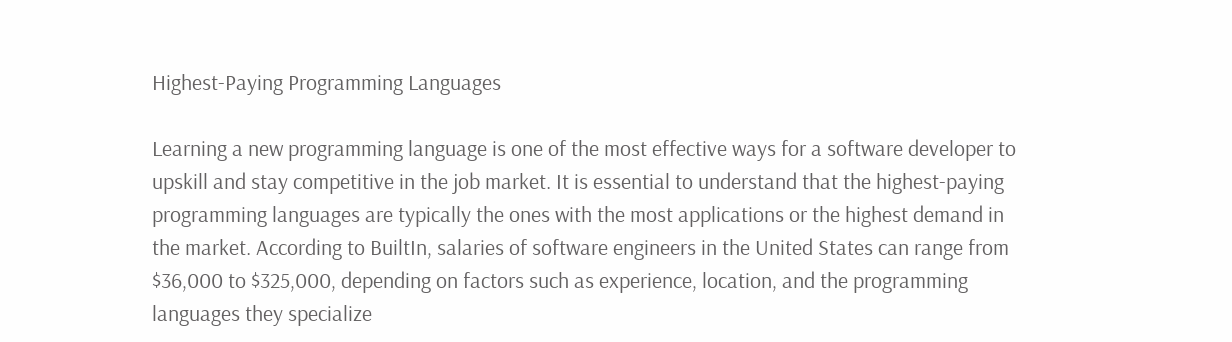Highest-Paying Programming Languages

Learning a new programming language is one of the most effective ways for a software developer to upskill and stay competitive in the job market. It is essential to understand that the highest-paying programming languages are typically the ones with the most applications or the highest demand in the market. According to BuiltIn, salaries of software engineers in the United States can range from $36,000 to $325,000, depending on factors such as experience, location, and the programming languages they specialize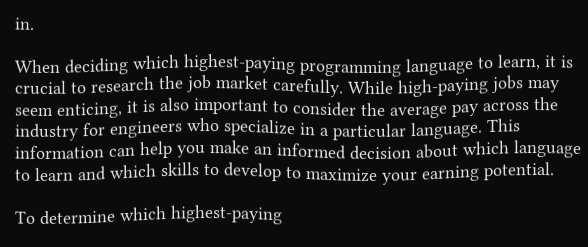in.

When deciding which highest-paying programming language to learn, it is crucial to research the job market carefully. While high-paying jobs may seem enticing, it is also important to consider the average pay across the industry for engineers who specialize in a particular language. This information can help you make an informed decision about which language to learn and which skills to develop to maximize your earning potential.

To determine which highest-paying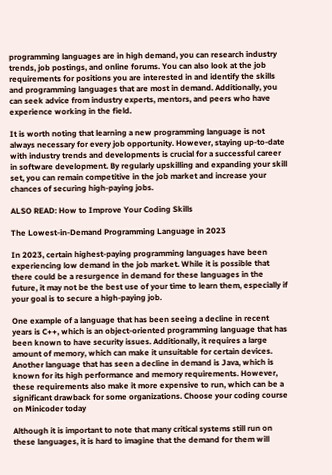programming languages are in high demand, you can research industry trends, job postings, and online forums. You can also look at the job requirements for positions you are interested in and identify the skills and programming languages that are most in demand. Additionally, you can seek advice from industry experts, mentors, and peers who have experience working in the field.

It is worth noting that learning a new programming language is not always necessary for every job opportunity. However, staying up-to-date with industry trends and developments is crucial for a successful career in software development. By regularly upskilling and expanding your skill set, you can remain competitive in the job market and increase your chances of securing high-paying jobs.

ALSO READ: How to Improve Your Coding Skills

The Lowest-in-Demand Programming Language in 2023

In 2023, certain highest-paying programming languages have been experiencing low demand in the job market. While it is possible that there could be a resurgence in demand for these languages in the future, it may not be the best use of your time to learn them, especially if your goal is to secure a high-paying job.

One example of a language that has been seeing a decline in recent years is C++, which is an object-oriented programming language that has been known to have security issues. Additionally, it requires a large amount of memory, which can make it unsuitable for certain devices. Another language that has seen a decline in demand is Java, which is known for its high performance and memory requirements. However, these requirements also make it more expensive to run, which can be a significant drawback for some organizations. Choose your coding course on Minicoder today

Although it is important to note that many critical systems still run on these languages, it is hard to imagine that the demand for them will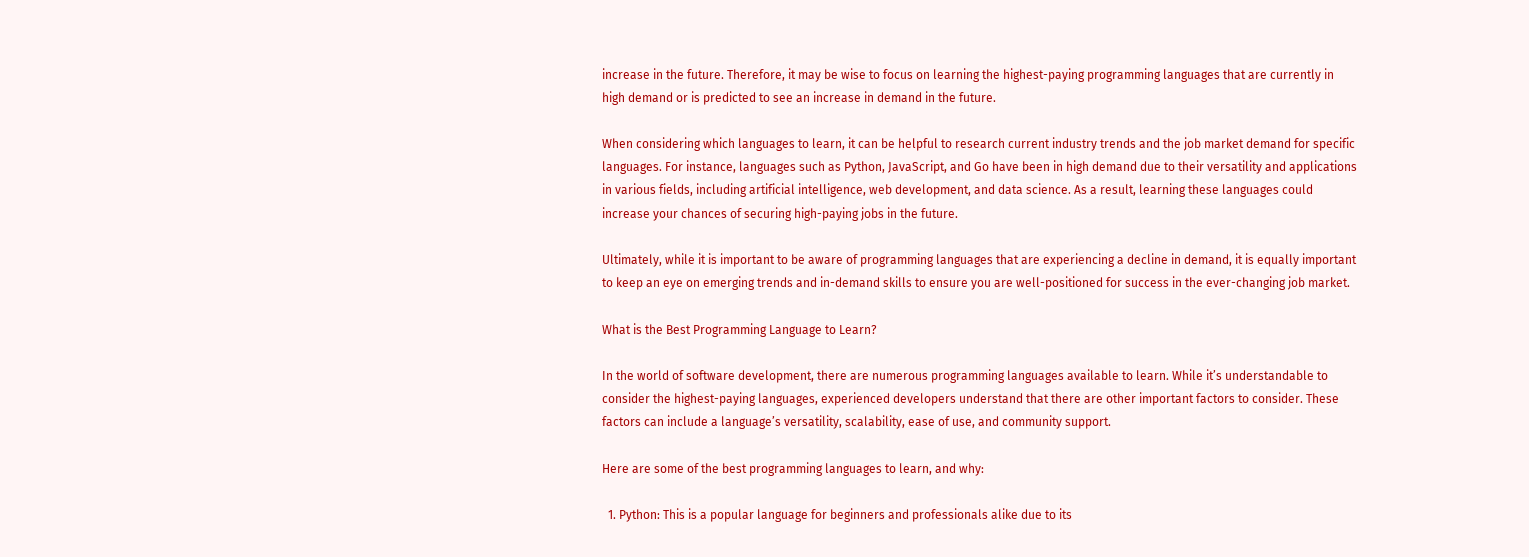increase in the future. Therefore, it may be wise to focus on learning the highest-paying programming languages that are currently in high demand or is predicted to see an increase in demand in the future.

When considering which languages to learn, it can be helpful to research current industry trends and the job market demand for specific languages. For instance, languages such as Python, JavaScript, and Go have been in high demand due to their versatility and applications in various fields, including artificial intelligence, web development, and data science. As a result, learning these languages could increase your chances of securing high-paying jobs in the future.

Ultimately, while it is important to be aware of programming languages that are experiencing a decline in demand, it is equally important to keep an eye on emerging trends and in-demand skills to ensure you are well-positioned for success in the ever-changing job market.

What is the Best Programming Language to Learn?

In the world of software development, there are numerous programming languages available to learn. While it’s understandable to consider the highest-paying languages, experienced developers understand that there are other important factors to consider. These factors can include a language’s versatility, scalability, ease of use, and community support.

Here are some of the best programming languages to learn, and why:

  1. Python: This is a popular language for beginners and professionals alike due to its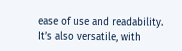ease of use and readability. It’s also versatile, with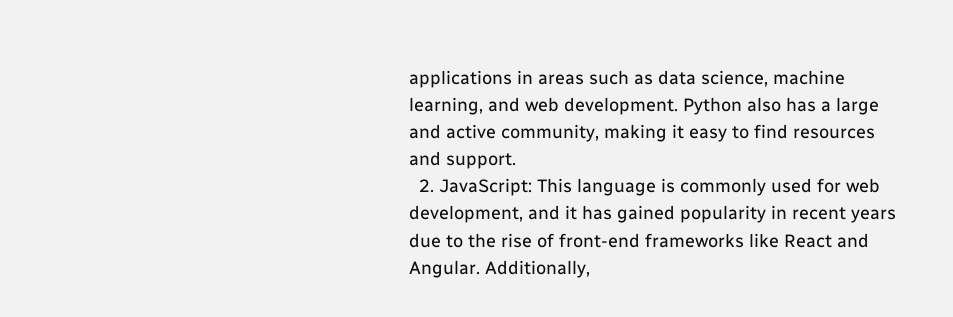applications in areas such as data science, machine learning, and web development. Python also has a large and active community, making it easy to find resources and support.
  2. JavaScript: This language is commonly used for web development, and it has gained popularity in recent years due to the rise of front-end frameworks like React and Angular. Additionally,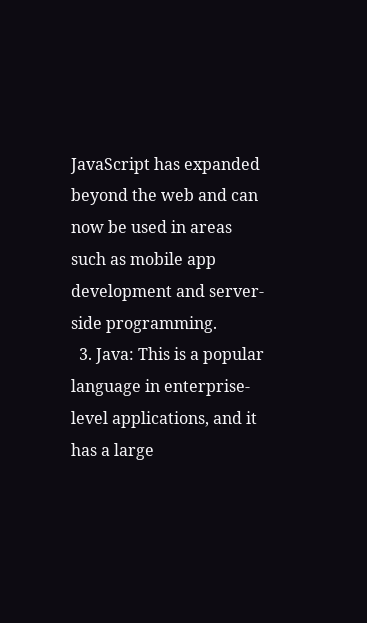JavaScript has expanded beyond the web and can now be used in areas such as mobile app development and server-side programming.
  3. Java: This is a popular language in enterprise-level applications, and it has a large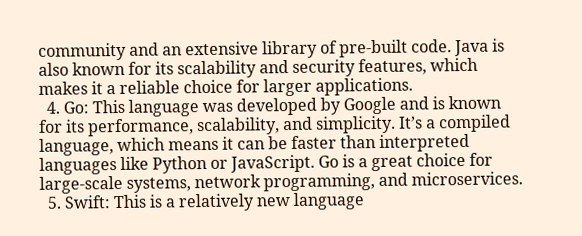community and an extensive library of pre-built code. Java is also known for its scalability and security features, which makes it a reliable choice for larger applications.
  4. Go: This language was developed by Google and is known for its performance, scalability, and simplicity. It’s a compiled language, which means it can be faster than interpreted languages like Python or JavaScript. Go is a great choice for large-scale systems, network programming, and microservices.
  5. Swift: This is a relatively new language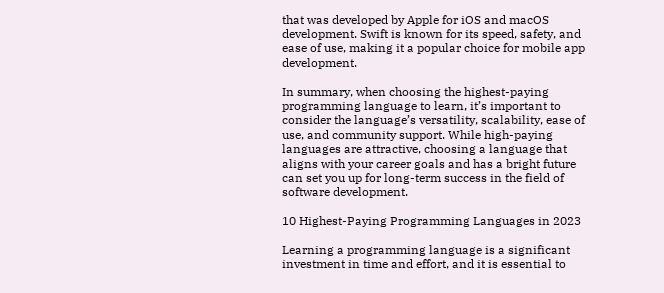that was developed by Apple for iOS and macOS development. Swift is known for its speed, safety, and ease of use, making it a popular choice for mobile app development.

In summary, when choosing the highest-paying programming language to learn, it’s important to consider the language’s versatility, scalability, ease of use, and community support. While high-paying languages are attractive, choosing a language that aligns with your career goals and has a bright future can set you up for long-term success in the field of software development.

10 Highest-Paying Programming Languages in 2023

Learning a programming language is a significant investment in time and effort, and it is essential to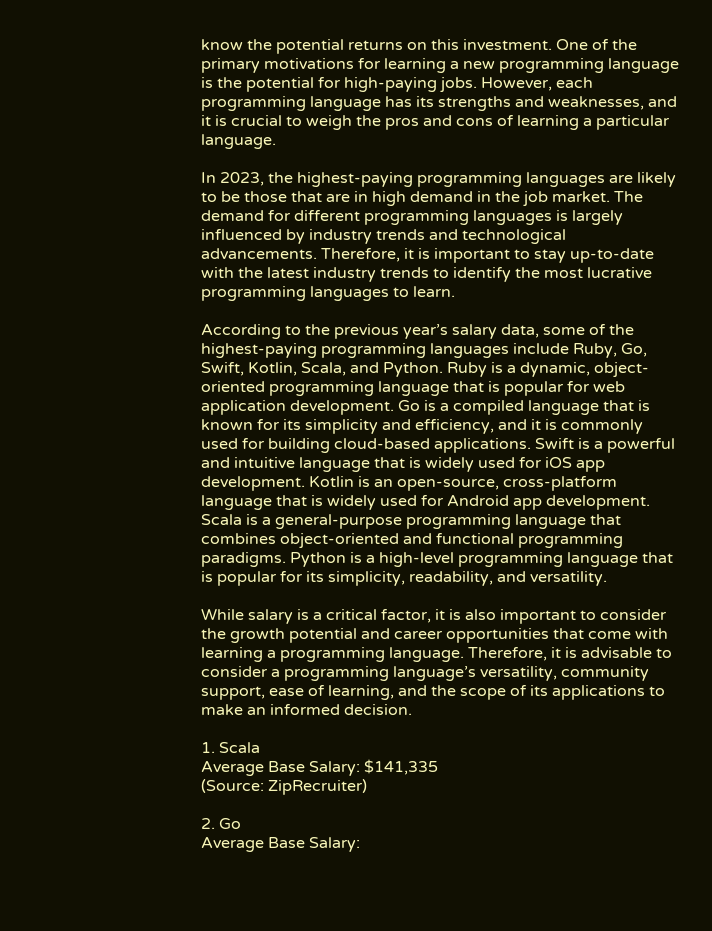know the potential returns on this investment. One of the primary motivations for learning a new programming language is the potential for high-paying jobs. However, each programming language has its strengths and weaknesses, and it is crucial to weigh the pros and cons of learning a particular language.

In 2023, the highest-paying programming languages are likely to be those that are in high demand in the job market. The demand for different programming languages is largely influenced by industry trends and technological advancements. Therefore, it is important to stay up-to-date with the latest industry trends to identify the most lucrative programming languages to learn.

According to the previous year’s salary data, some of the highest-paying programming languages include Ruby, Go, Swift, Kotlin, Scala, and Python. Ruby is a dynamic, object-oriented programming language that is popular for web application development. Go is a compiled language that is known for its simplicity and efficiency, and it is commonly used for building cloud-based applications. Swift is a powerful and intuitive language that is widely used for iOS app development. Kotlin is an open-source, cross-platform language that is widely used for Android app development. Scala is a general-purpose programming language that combines object-oriented and functional programming paradigms. Python is a high-level programming language that is popular for its simplicity, readability, and versatility.

While salary is a critical factor, it is also important to consider the growth potential and career opportunities that come with learning a programming language. Therefore, it is advisable to consider a programming language’s versatility, community support, ease of learning, and the scope of its applications to make an informed decision.

1. Scala
Average Base Salary: $141,335
(Source: ZipRecruiter)

2. Go
Average Base Salary: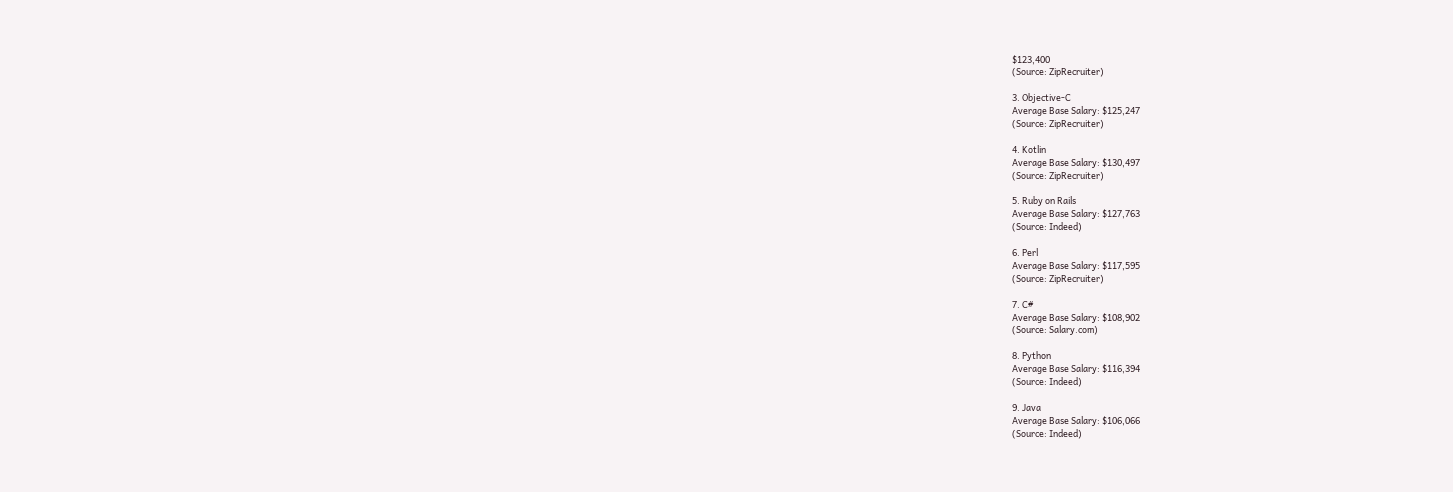$123,400
(Source: ZipRecruiter)

3. Objective-C
Average Base Salary: $125,247
(Source: ZipRecruiter)

4. Kotlin
Average Base Salary: $130,497
(Source: ZipRecruiter)

5. Ruby on Rails
Average Base Salary: $127,763
(Source: Indeed)

6. Perl
Average Base Salary: $117,595
(Source: ZipRecruiter)

7. C#
Average Base Salary: $108,902
(Source: Salary.com)

8. Python
Average Base Salary: $116,394
(Source: Indeed)

9. Java
Average Base Salary: $106,066
(Source: Indeed)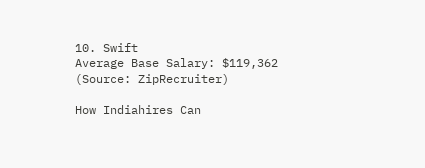10. Swift
Average Base Salary: $119,362
(Source: ZipRecruiter)

How Indiahires Can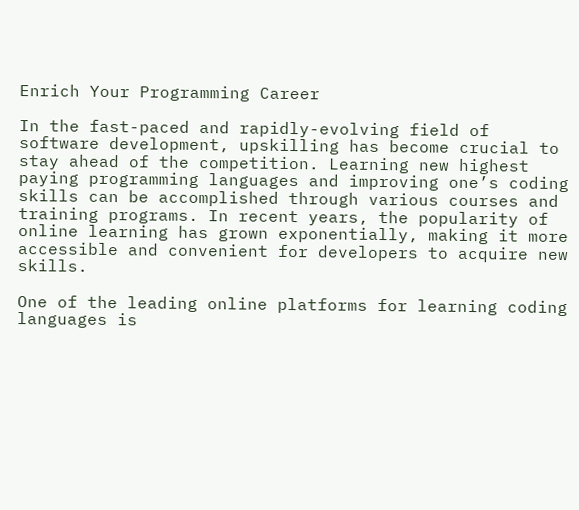Enrich Your Programming Career

In the fast-paced and rapidly-evolving field of software development, upskilling has become crucial to stay ahead of the competition. Learning new highest paying programming languages and improving one’s coding skills can be accomplished through various courses and training programs. In recent years, the popularity of online learning has grown exponentially, making it more accessible and convenient for developers to acquire new skills.

One of the leading online platforms for learning coding languages is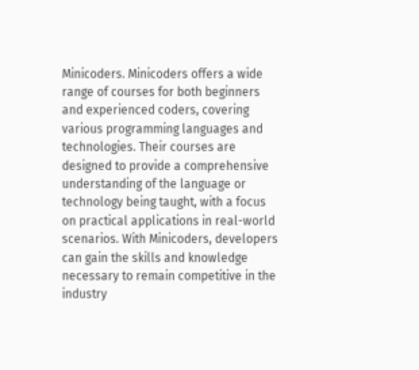Minicoders. Minicoders offers a wide range of courses for both beginners and experienced coders, covering various programming languages and technologies. Their courses are designed to provide a comprehensive understanding of the language or technology being taught, with a focus on practical applications in real-world scenarios. With Minicoders, developers can gain the skills and knowledge necessary to remain competitive in the industry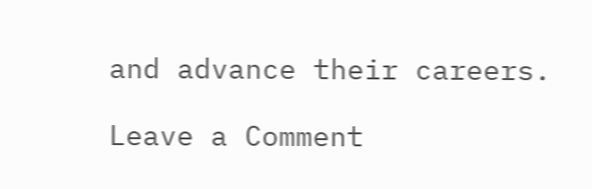and advance their careers.

Leave a Comment